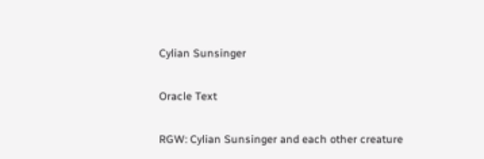Cylian Sunsinger

Oracle Text

RGW: Cylian Sunsinger and each other creature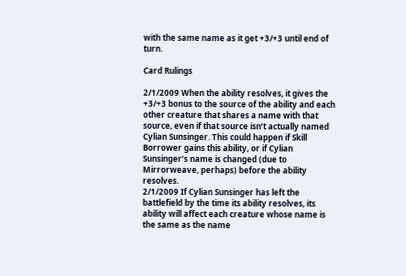with the same name as it get +3/+3 until end of turn.

Card Rulings

2/1/2009 When the ability resolves, it gives the +3/+3 bonus to the source of the ability and each other creature that shares a name with that source, even if that source isn’t actually named Cylian Sunsinger. This could happen if Skill Borrower gains this ability, or if Cylian Sunsinger’s name is changed (due to Mirrorweave, perhaps) before the ability resolves.
2/1/2009 If Cylian Sunsinger has left the battlefield by the time its ability resolves, its ability will affect each creature whose name is the same as the name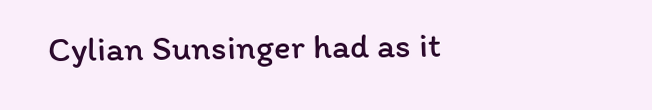Cylian Sunsinger had as it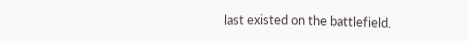last existed on the battlefield.